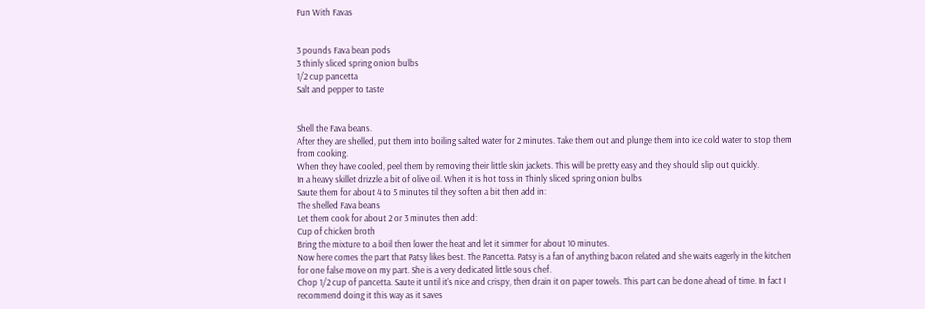Fun With Favas


3 pounds Fava bean pods
3 thinly sliced spring onion bulbs
1/2 cup pancetta
Salt and pepper to taste


Shell the Fava beans.
After they are shelled, put them into boiling salted water for 2 minutes. Take them out and plunge them into ice cold water to stop them from cooking.
When they have cooled, peel them by removing their little skin jackets. This will be pretty easy and they should slip out quickly.
In a heavy skillet drizzle a bit of olive oil. When it is hot toss in Thinly sliced spring onion bulbs
Saute them for about 4 to 5 minutes til they soften a bit then add in:
The shelled Fava beans
Let them cook for about 2 or 3 minutes then add:
Cup of chicken broth
Bring the mixture to a boil then lower the heat and let it simmer for about 10 minutes.
Now here comes the part that Patsy likes best. The Pancetta. Patsy is a fan of anything bacon related and she waits eagerly in the kitchen for one false move on my part. She is a very dedicated little sous chef.
Chop 1/2 cup of pancetta. Saute it until it's nice and crispy, then drain it on paper towels. This part can be done ahead of time. In fact I recommend doing it this way as it saves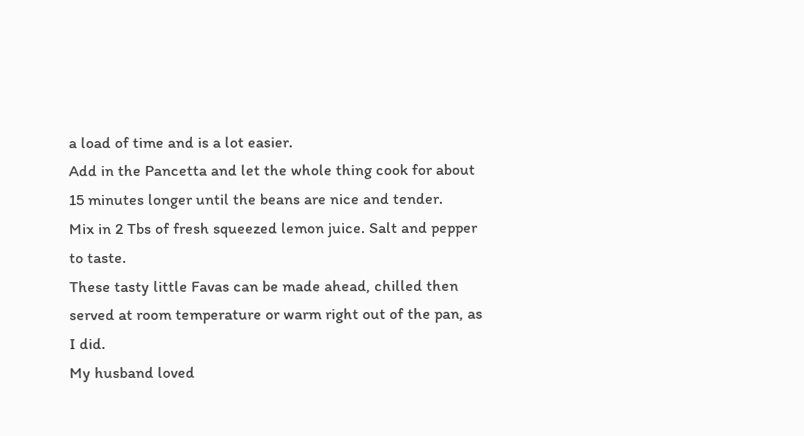a load of time and is a lot easier.
Add in the Pancetta and let the whole thing cook for about 15 minutes longer until the beans are nice and tender.
Mix in 2 Tbs of fresh squeezed lemon juice. Salt and pepper to taste.
These tasty little Favas can be made ahead, chilled then served at room temperature or warm right out of the pan, as I did.
My husband loved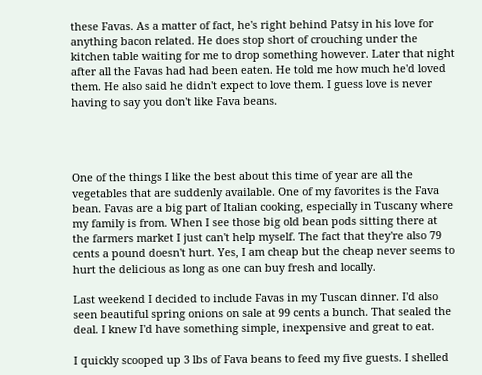these Favas. As a matter of fact, he's right behind Patsy in his love for anything bacon related. He does stop short of crouching under the kitchen table waiting for me to drop something however. Later that night after all the Favas had had been eaten. He told me how much he'd loved them. He also said he didn't expect to love them. I guess love is never having to say you don't like Fava beans.




One of the things I like the best about this time of year are all the vegetables that are suddenly available. One of my favorites is the Fava bean. Favas are a big part of Italian cooking, especially in Tuscany where my family is from. When I see those big old bean pods sitting there at the farmers market I just can't help myself. The fact that they're also 79 cents a pound doesn't hurt. Yes, I am cheap but the cheap never seems to hurt the delicious as long as one can buy fresh and locally.

Last weekend I decided to include Favas in my Tuscan dinner. I'd also seen beautiful spring onions on sale at 99 cents a bunch. That sealed the deal. I knew I'd have something simple, inexpensive and great to eat.

I quickly scooped up 3 lbs of Fava beans to feed my five guests. I shelled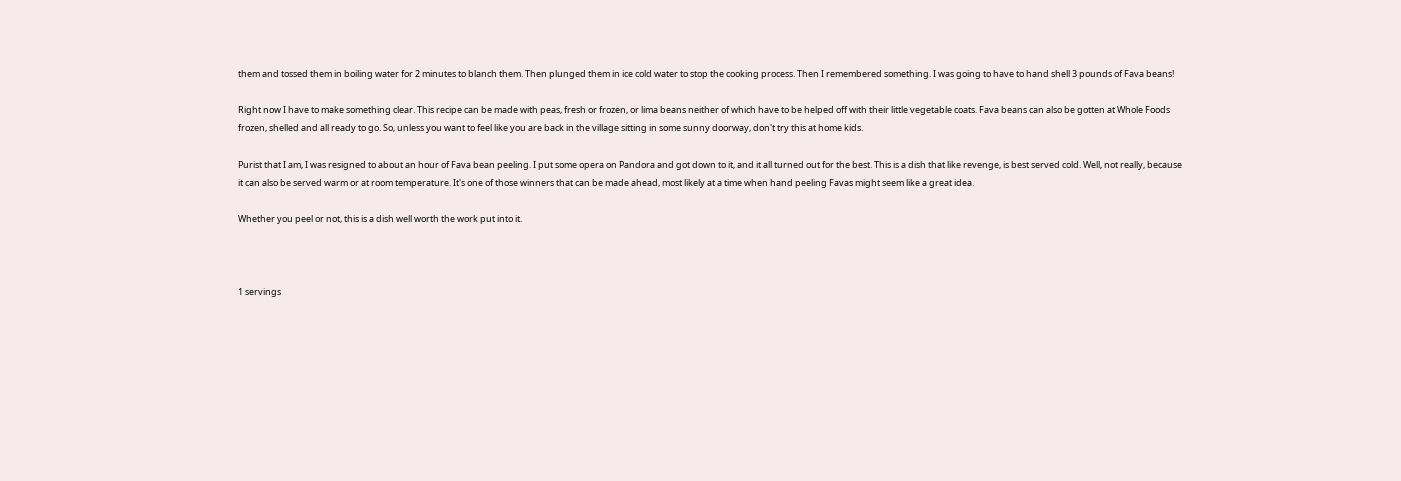them and tossed them in boiling water for 2 minutes to blanch them. Then plunged them in ice cold water to stop the cooking process. Then I remembered something. I was going to have to hand shell 3 pounds of Fava beans!

Right now I have to make something clear. This recipe can be made with peas, fresh or frozen, or lima beans neither of which have to be helped off with their little vegetable coats. Fava beans can also be gotten at Whole Foods frozen, shelled and all ready to go. So, unless you want to feel like you are back in the village sitting in some sunny doorway, don't try this at home kids.

Purist that I am, I was resigned to about an hour of Fava bean peeling. I put some opera on Pandora and got down to it, and it all turned out for the best. This is a dish that like revenge, is best served cold. Well, not really, because it can also be served warm or at room temperature. It's one of those winners that can be made ahead, most likely at a time when hand peeling Favas might seem like a great idea.

Whether you peel or not, this is a dish well worth the work put into it.



1 servings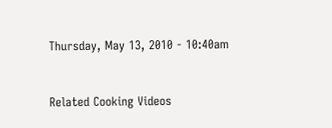Thursday, May 13, 2010 - 10:40am


Related Cooking Videos